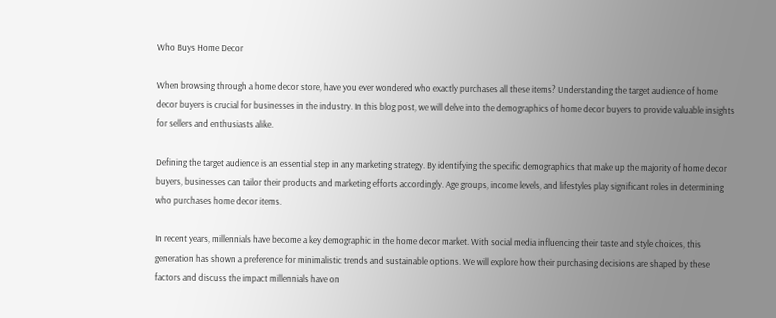Who Buys Home Decor

When browsing through a home decor store, have you ever wondered who exactly purchases all these items? Understanding the target audience of home decor buyers is crucial for businesses in the industry. In this blog post, we will delve into the demographics of home decor buyers to provide valuable insights for sellers and enthusiasts alike.

Defining the target audience is an essential step in any marketing strategy. By identifying the specific demographics that make up the majority of home decor buyers, businesses can tailor their products and marketing efforts accordingly. Age groups, income levels, and lifestyles play significant roles in determining who purchases home decor items.

In recent years, millennials have become a key demographic in the home decor market. With social media influencing their taste and style choices, this generation has shown a preference for minimalistic trends and sustainable options. We will explore how their purchasing decisions are shaped by these factors and discuss the impact millennials have on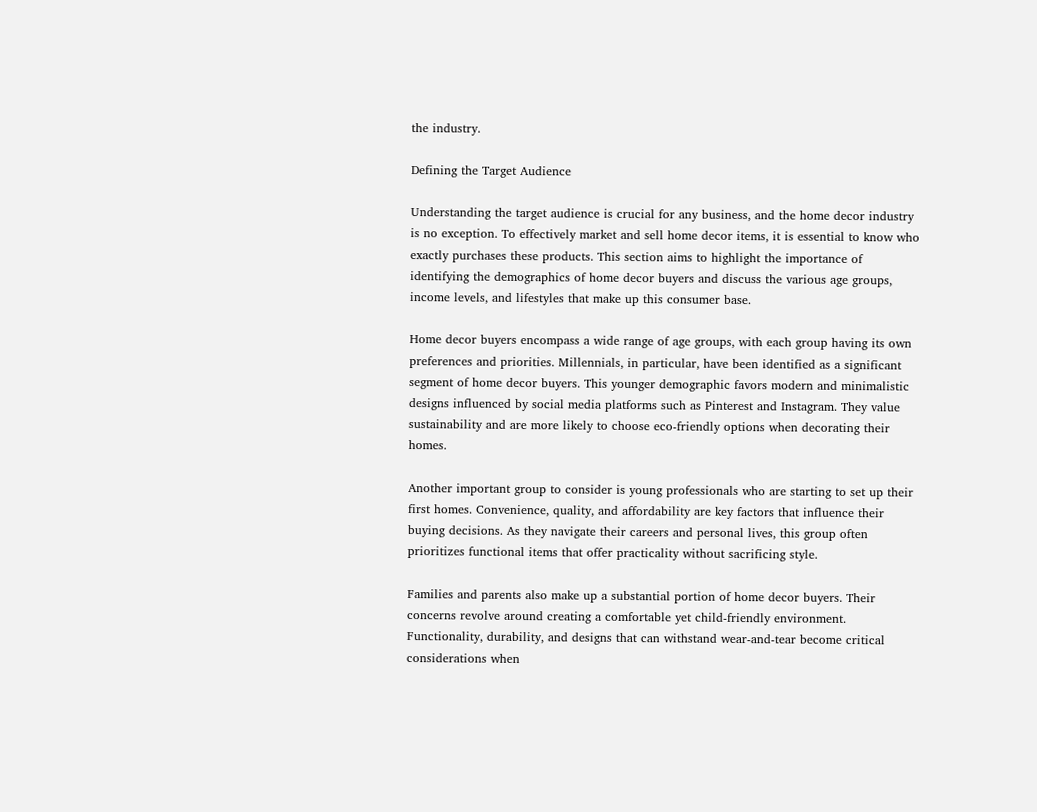the industry.

Defining the Target Audience

Understanding the target audience is crucial for any business, and the home decor industry is no exception. To effectively market and sell home decor items, it is essential to know who exactly purchases these products. This section aims to highlight the importance of identifying the demographics of home decor buyers and discuss the various age groups, income levels, and lifestyles that make up this consumer base.

Home decor buyers encompass a wide range of age groups, with each group having its own preferences and priorities. Millennials, in particular, have been identified as a significant segment of home decor buyers. This younger demographic favors modern and minimalistic designs influenced by social media platforms such as Pinterest and Instagram. They value sustainability and are more likely to choose eco-friendly options when decorating their homes.

Another important group to consider is young professionals who are starting to set up their first homes. Convenience, quality, and affordability are key factors that influence their buying decisions. As they navigate their careers and personal lives, this group often prioritizes functional items that offer practicality without sacrificing style.

Families and parents also make up a substantial portion of home decor buyers. Their concerns revolve around creating a comfortable yet child-friendly environment. Functionality, durability, and designs that can withstand wear-and-tear become critical considerations when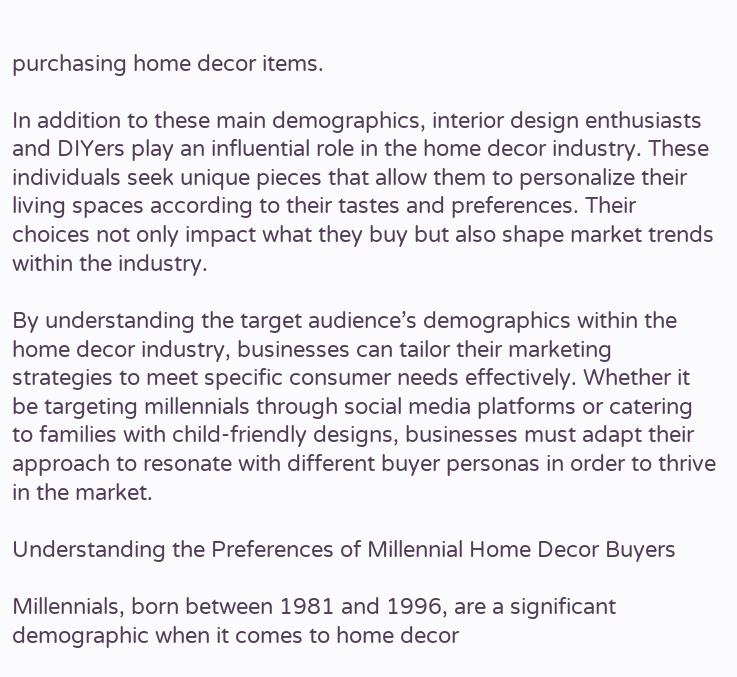purchasing home decor items.

In addition to these main demographics, interior design enthusiasts and DIYers play an influential role in the home decor industry. These individuals seek unique pieces that allow them to personalize their living spaces according to their tastes and preferences. Their choices not only impact what they buy but also shape market trends within the industry.

By understanding the target audience’s demographics within the home decor industry, businesses can tailor their marketing strategies to meet specific consumer needs effectively. Whether it be targeting millennials through social media platforms or catering to families with child-friendly designs, businesses must adapt their approach to resonate with different buyer personas in order to thrive in the market.

Understanding the Preferences of Millennial Home Decor Buyers

Millennials, born between 1981 and 1996, are a significant demographic when it comes to home decor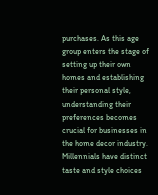purchases. As this age group enters the stage of setting up their own homes and establishing their personal style, understanding their preferences becomes crucial for businesses in the home decor industry. Millennials have distinct taste and style choices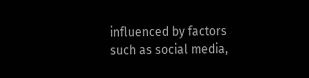influenced by factors such as social media,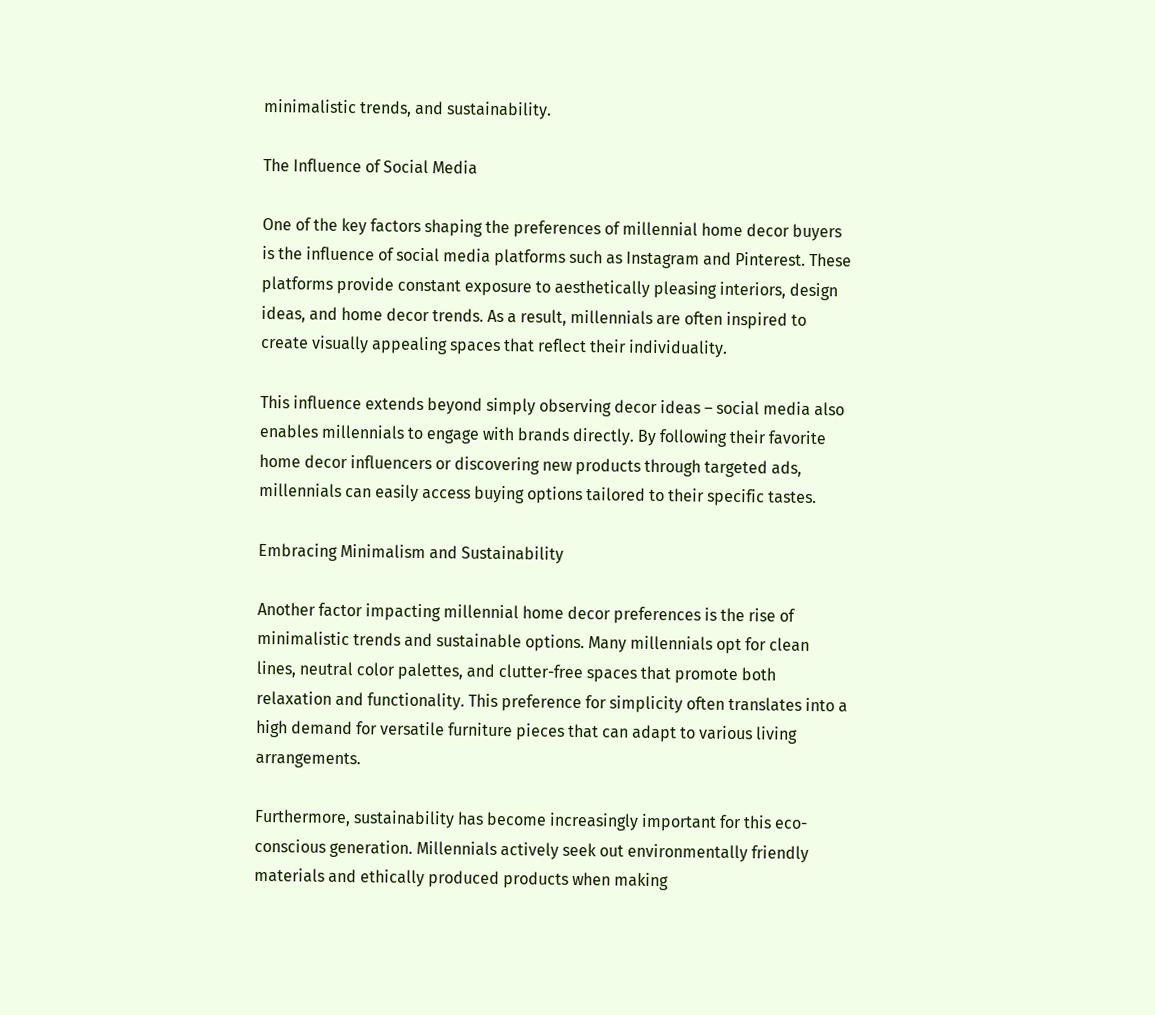minimalistic trends, and sustainability.

The Influence of Social Media

One of the key factors shaping the preferences of millennial home decor buyers is the influence of social media platforms such as Instagram and Pinterest. These platforms provide constant exposure to aesthetically pleasing interiors, design ideas, and home decor trends. As a result, millennials are often inspired to create visually appealing spaces that reflect their individuality.

This influence extends beyond simply observing decor ideas – social media also enables millennials to engage with brands directly. By following their favorite home decor influencers or discovering new products through targeted ads, millennials can easily access buying options tailored to their specific tastes.

Embracing Minimalism and Sustainability

Another factor impacting millennial home decor preferences is the rise of minimalistic trends and sustainable options. Many millennials opt for clean lines, neutral color palettes, and clutter-free spaces that promote both relaxation and functionality. This preference for simplicity often translates into a high demand for versatile furniture pieces that can adapt to various living arrangements.

Furthermore, sustainability has become increasingly important for this eco-conscious generation. Millennials actively seek out environmentally friendly materials and ethically produced products when making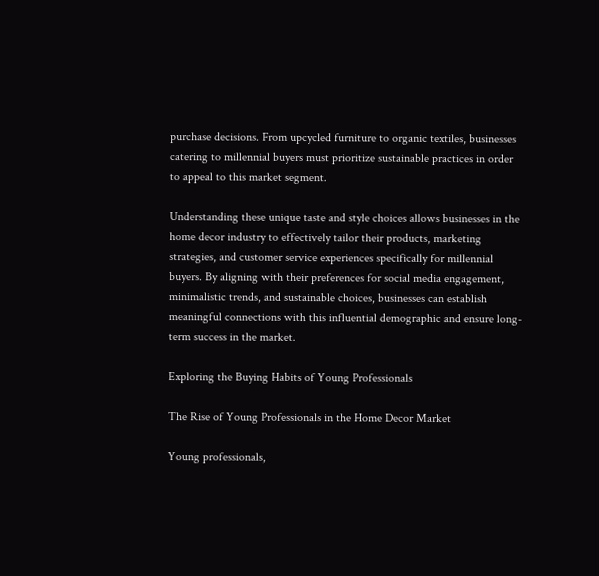purchase decisions. From upcycled furniture to organic textiles, businesses catering to millennial buyers must prioritize sustainable practices in order to appeal to this market segment.

Understanding these unique taste and style choices allows businesses in the home decor industry to effectively tailor their products, marketing strategies, and customer service experiences specifically for millennial buyers. By aligning with their preferences for social media engagement, minimalistic trends, and sustainable choices, businesses can establish meaningful connections with this influential demographic and ensure long-term success in the market.

Exploring the Buying Habits of Young Professionals

The Rise of Young Professionals in the Home Decor Market

Young professionals,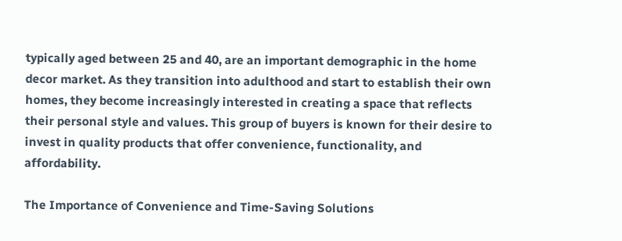typically aged between 25 and 40, are an important demographic in the home decor market. As they transition into adulthood and start to establish their own homes, they become increasingly interested in creating a space that reflects their personal style and values. This group of buyers is known for their desire to invest in quality products that offer convenience, functionality, and affordability.

The Importance of Convenience and Time-Saving Solutions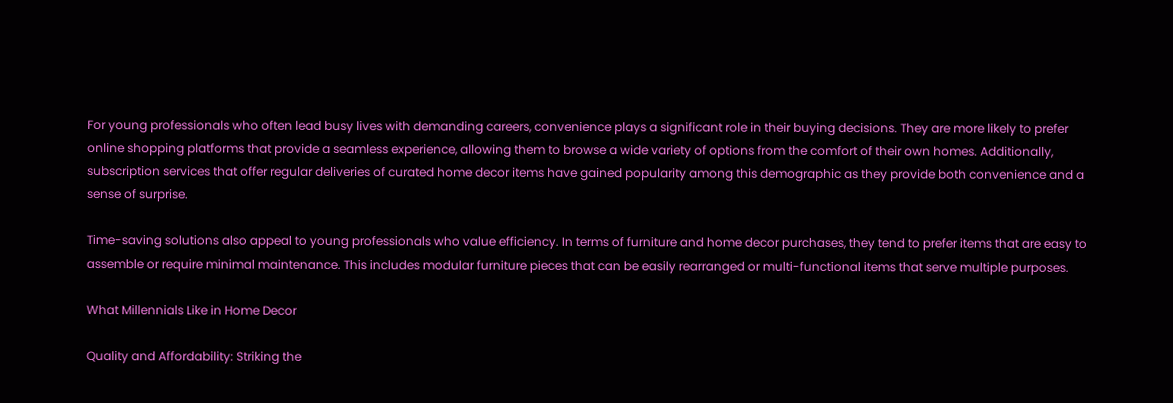For young professionals who often lead busy lives with demanding careers, convenience plays a significant role in their buying decisions. They are more likely to prefer online shopping platforms that provide a seamless experience, allowing them to browse a wide variety of options from the comfort of their own homes. Additionally, subscription services that offer regular deliveries of curated home decor items have gained popularity among this demographic as they provide both convenience and a sense of surprise.

Time-saving solutions also appeal to young professionals who value efficiency. In terms of furniture and home decor purchases, they tend to prefer items that are easy to assemble or require minimal maintenance. This includes modular furniture pieces that can be easily rearranged or multi-functional items that serve multiple purposes.

What Millennials Like in Home Decor

Quality and Affordability: Striking the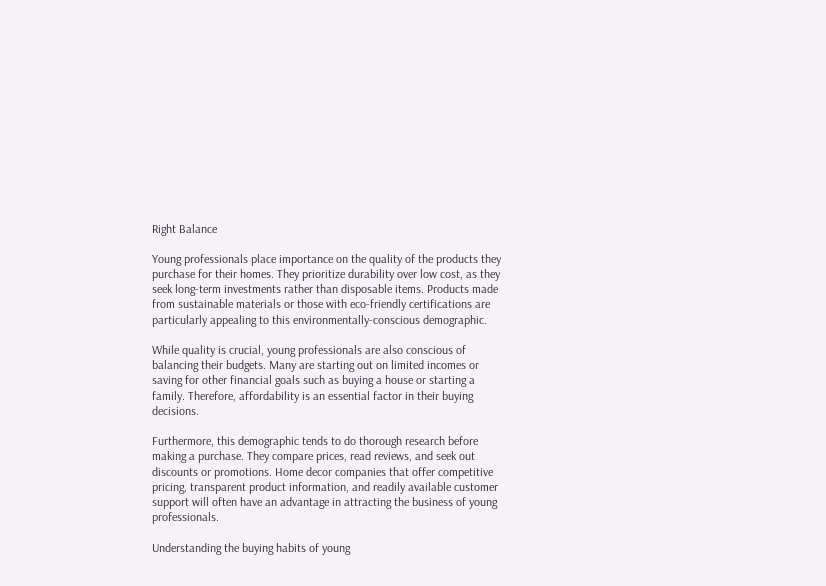Right Balance

Young professionals place importance on the quality of the products they purchase for their homes. They prioritize durability over low cost, as they seek long-term investments rather than disposable items. Products made from sustainable materials or those with eco-friendly certifications are particularly appealing to this environmentally-conscious demographic.

While quality is crucial, young professionals are also conscious of balancing their budgets. Many are starting out on limited incomes or saving for other financial goals such as buying a house or starting a family. Therefore, affordability is an essential factor in their buying decisions.

Furthermore, this demographic tends to do thorough research before making a purchase. They compare prices, read reviews, and seek out discounts or promotions. Home decor companies that offer competitive pricing, transparent product information, and readily available customer support will often have an advantage in attracting the business of young professionals.

Understanding the buying habits of young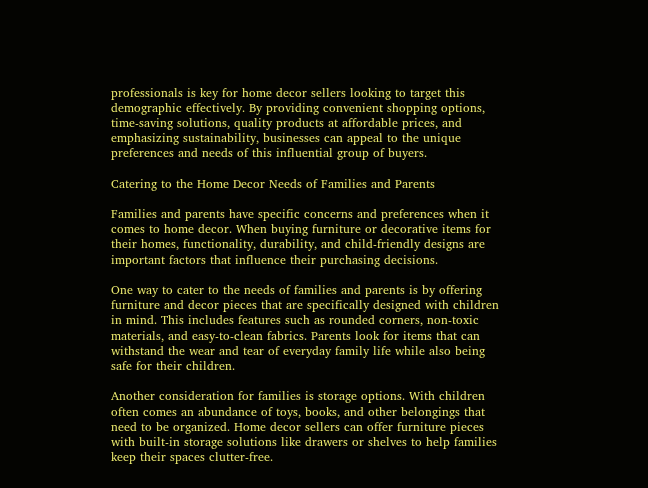professionals is key for home decor sellers looking to target this demographic effectively. By providing convenient shopping options, time-saving solutions, quality products at affordable prices, and emphasizing sustainability, businesses can appeal to the unique preferences and needs of this influential group of buyers.

Catering to the Home Decor Needs of Families and Parents

Families and parents have specific concerns and preferences when it comes to home decor. When buying furniture or decorative items for their homes, functionality, durability, and child-friendly designs are important factors that influence their purchasing decisions.

One way to cater to the needs of families and parents is by offering furniture and decor pieces that are specifically designed with children in mind. This includes features such as rounded corners, non-toxic materials, and easy-to-clean fabrics. Parents look for items that can withstand the wear and tear of everyday family life while also being safe for their children.

Another consideration for families is storage options. With children often comes an abundance of toys, books, and other belongings that need to be organized. Home decor sellers can offer furniture pieces with built-in storage solutions like drawers or shelves to help families keep their spaces clutter-free.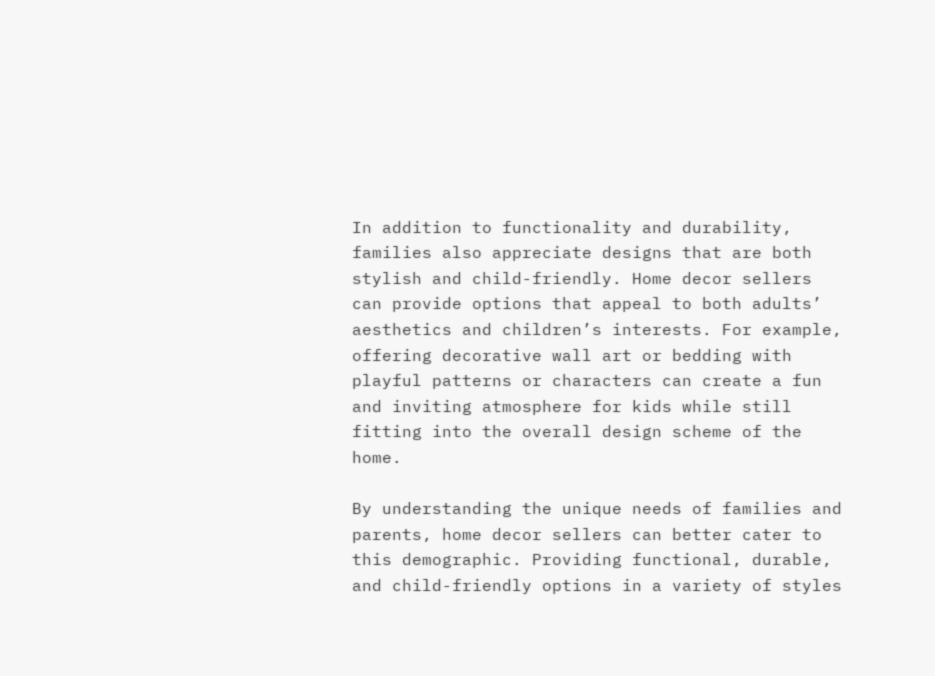In addition to functionality and durability, families also appreciate designs that are both stylish and child-friendly. Home decor sellers can provide options that appeal to both adults’ aesthetics and children’s interests. For example, offering decorative wall art or bedding with playful patterns or characters can create a fun and inviting atmosphere for kids while still fitting into the overall design scheme of the home.

By understanding the unique needs of families and parents, home decor sellers can better cater to this demographic. Providing functional, durable, and child-friendly options in a variety of styles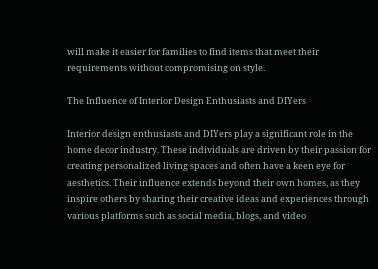will make it easier for families to find items that meet their requirements without compromising on style.

The Influence of Interior Design Enthusiasts and DIYers

Interior design enthusiasts and DIYers play a significant role in the home decor industry. These individuals are driven by their passion for creating personalized living spaces and often have a keen eye for aesthetics. Their influence extends beyond their own homes, as they inspire others by sharing their creative ideas and experiences through various platforms such as social media, blogs, and video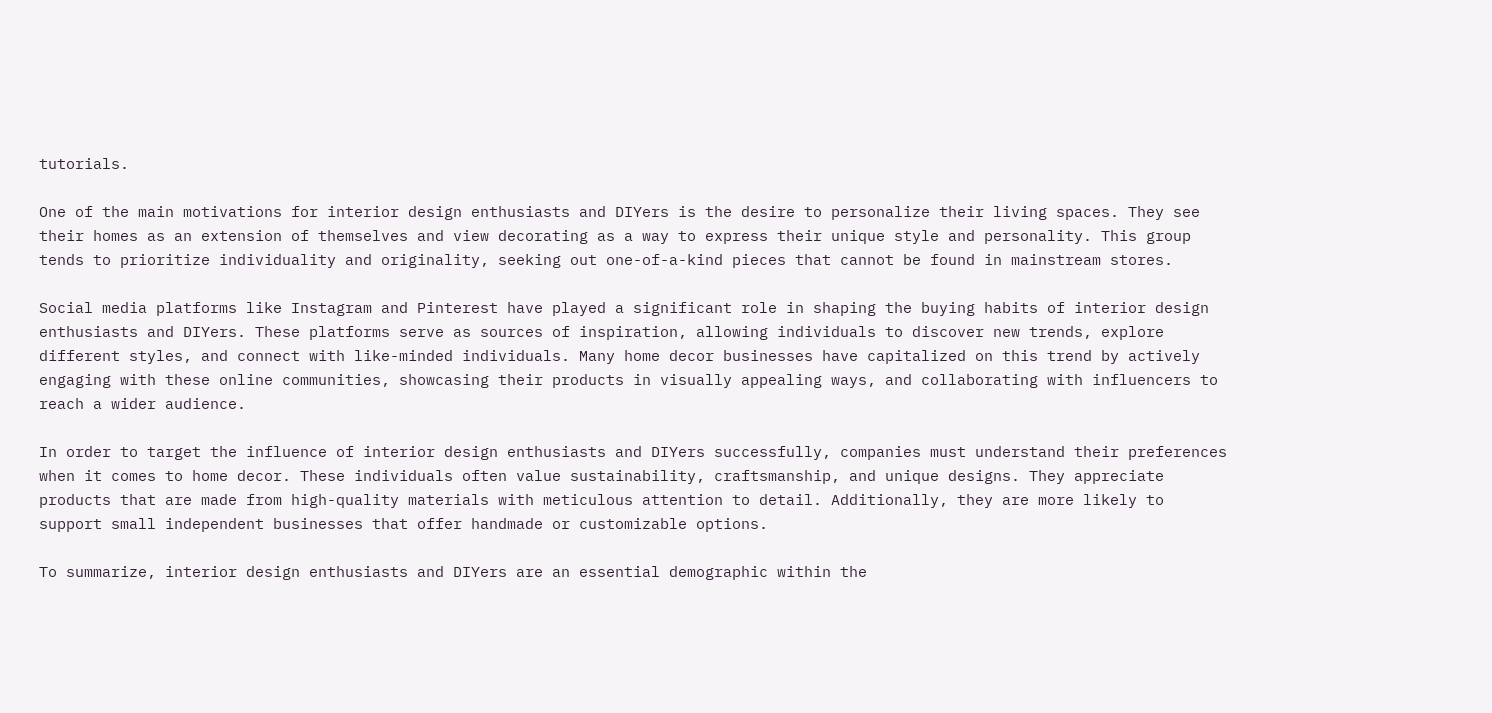tutorials.

One of the main motivations for interior design enthusiasts and DIYers is the desire to personalize their living spaces. They see their homes as an extension of themselves and view decorating as a way to express their unique style and personality. This group tends to prioritize individuality and originality, seeking out one-of-a-kind pieces that cannot be found in mainstream stores.

Social media platforms like Instagram and Pinterest have played a significant role in shaping the buying habits of interior design enthusiasts and DIYers. These platforms serve as sources of inspiration, allowing individuals to discover new trends, explore different styles, and connect with like-minded individuals. Many home decor businesses have capitalized on this trend by actively engaging with these online communities, showcasing their products in visually appealing ways, and collaborating with influencers to reach a wider audience.

In order to target the influence of interior design enthusiasts and DIYers successfully, companies must understand their preferences when it comes to home decor. These individuals often value sustainability, craftsmanship, and unique designs. They appreciate products that are made from high-quality materials with meticulous attention to detail. Additionally, they are more likely to support small independent businesses that offer handmade or customizable options.

To summarize, interior design enthusiasts and DIYers are an essential demographic within the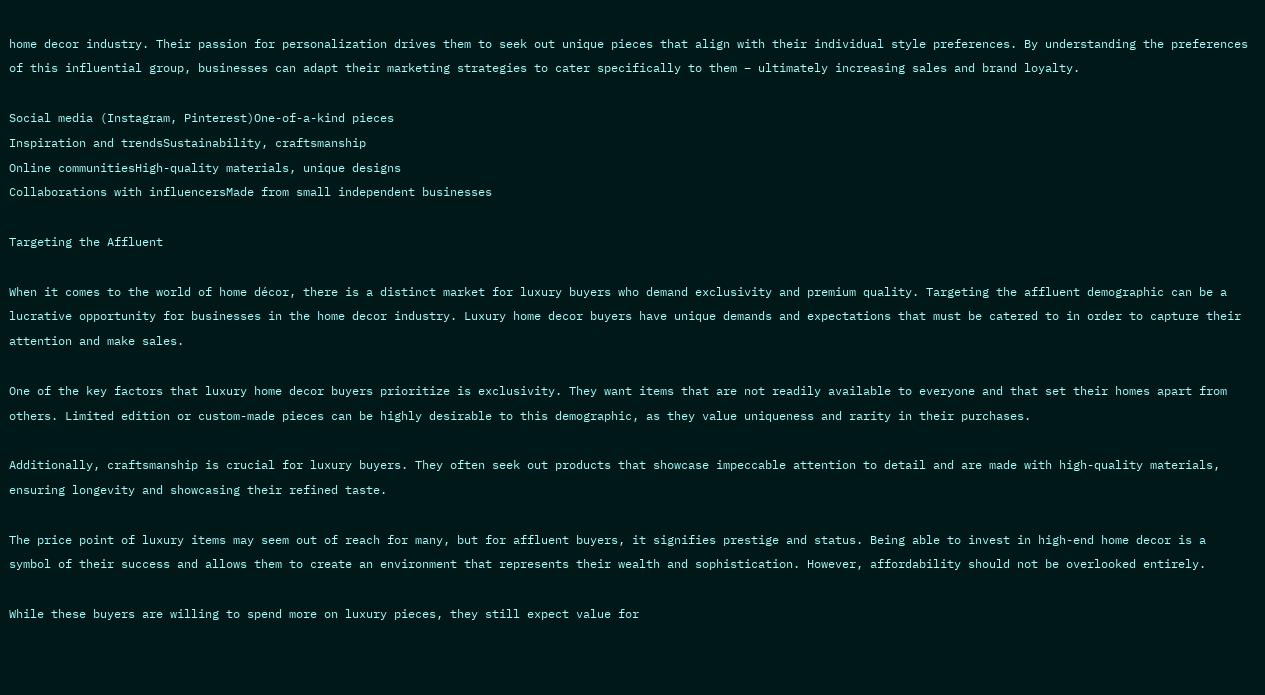home decor industry. Their passion for personalization drives them to seek out unique pieces that align with their individual style preferences. By understanding the preferences of this influential group, businesses can adapt their marketing strategies to cater specifically to them – ultimately increasing sales and brand loyalty.

Social media (Instagram, Pinterest)One-of-a-kind pieces
Inspiration and trendsSustainability, craftsmanship
Online communitiesHigh-quality materials, unique designs
Collaborations with influencersMade from small independent businesses

Targeting the Affluent

When it comes to the world of home décor, there is a distinct market for luxury buyers who demand exclusivity and premium quality. Targeting the affluent demographic can be a lucrative opportunity for businesses in the home decor industry. Luxury home decor buyers have unique demands and expectations that must be catered to in order to capture their attention and make sales.

One of the key factors that luxury home decor buyers prioritize is exclusivity. They want items that are not readily available to everyone and that set their homes apart from others. Limited edition or custom-made pieces can be highly desirable to this demographic, as they value uniqueness and rarity in their purchases.

Additionally, craftsmanship is crucial for luxury buyers. They often seek out products that showcase impeccable attention to detail and are made with high-quality materials, ensuring longevity and showcasing their refined taste.

The price point of luxury items may seem out of reach for many, but for affluent buyers, it signifies prestige and status. Being able to invest in high-end home decor is a symbol of their success and allows them to create an environment that represents their wealth and sophistication. However, affordability should not be overlooked entirely.

While these buyers are willing to spend more on luxury pieces, they still expect value for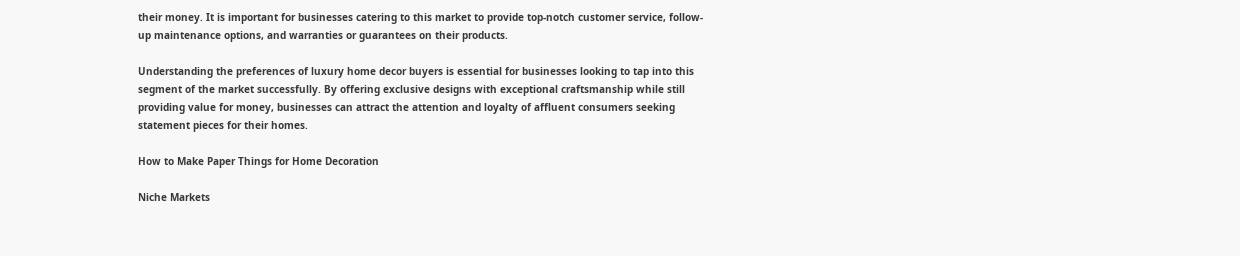their money. It is important for businesses catering to this market to provide top-notch customer service, follow-up maintenance options, and warranties or guarantees on their products.

Understanding the preferences of luxury home decor buyers is essential for businesses looking to tap into this segment of the market successfully. By offering exclusive designs with exceptional craftsmanship while still providing value for money, businesses can attract the attention and loyalty of affluent consumers seeking statement pieces for their homes.

How to Make Paper Things for Home Decoration

Niche Markets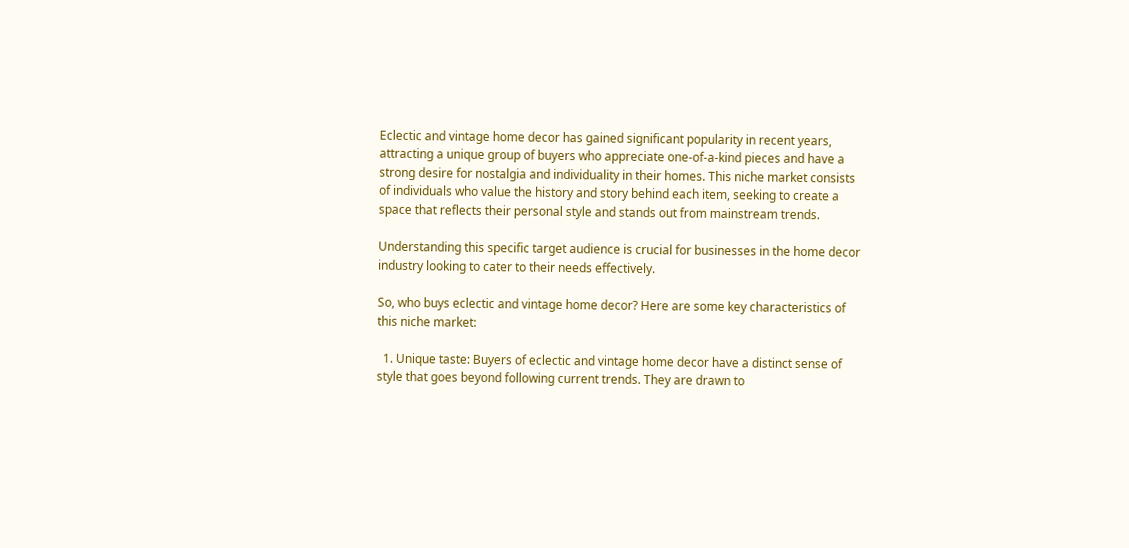Eclectic and vintage home decor has gained significant popularity in recent years, attracting a unique group of buyers who appreciate one-of-a-kind pieces and have a strong desire for nostalgia and individuality in their homes. This niche market consists of individuals who value the history and story behind each item, seeking to create a space that reflects their personal style and stands out from mainstream trends.

Understanding this specific target audience is crucial for businesses in the home decor industry looking to cater to their needs effectively.

So, who buys eclectic and vintage home decor? Here are some key characteristics of this niche market:

  1. Unique taste: Buyers of eclectic and vintage home decor have a distinct sense of style that goes beyond following current trends. They are drawn to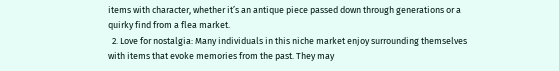items with character, whether it’s an antique piece passed down through generations or a quirky find from a flea market.
  2. Love for nostalgia: Many individuals in this niche market enjoy surrounding themselves with items that evoke memories from the past. They may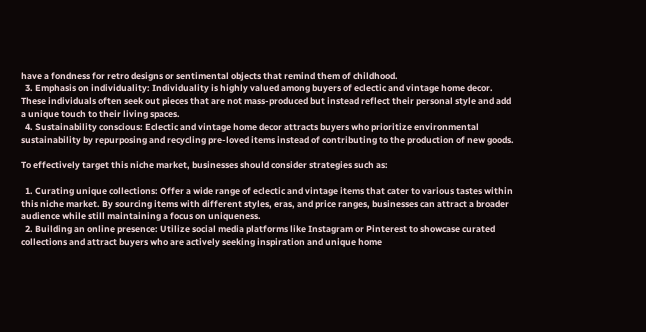have a fondness for retro designs or sentimental objects that remind them of childhood.
  3. Emphasis on individuality: Individuality is highly valued among buyers of eclectic and vintage home decor. These individuals often seek out pieces that are not mass-produced but instead reflect their personal style and add a unique touch to their living spaces.
  4. Sustainability conscious: Eclectic and vintage home decor attracts buyers who prioritize environmental sustainability by repurposing and recycling pre-loved items instead of contributing to the production of new goods.

To effectively target this niche market, businesses should consider strategies such as:

  1. Curating unique collections: Offer a wide range of eclectic and vintage items that cater to various tastes within this niche market. By sourcing items with different styles, eras, and price ranges, businesses can attract a broader audience while still maintaining a focus on uniqueness.
  2. Building an online presence: Utilize social media platforms like Instagram or Pinterest to showcase curated collections and attract buyers who are actively seeking inspiration and unique home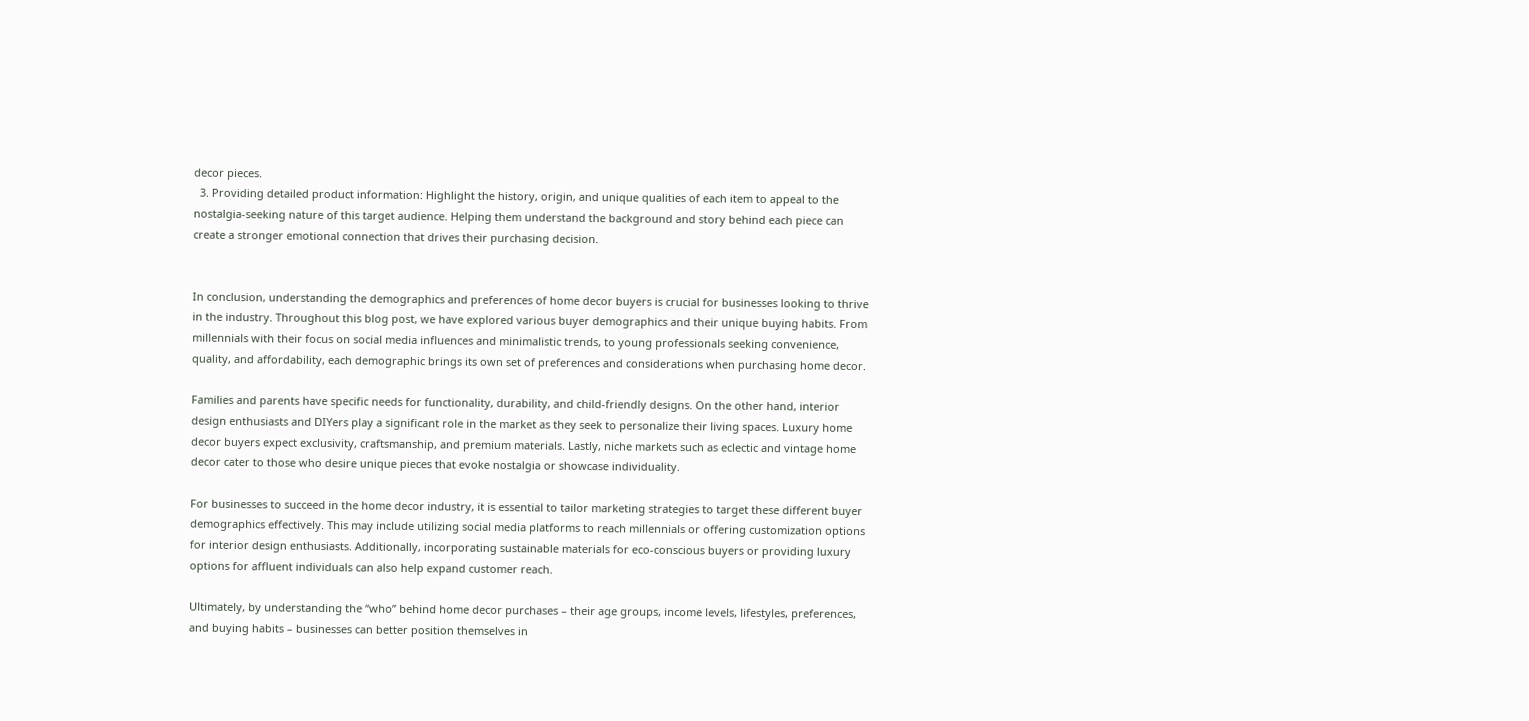decor pieces.
  3. Providing detailed product information: Highlight the history, origin, and unique qualities of each item to appeal to the nostalgia-seeking nature of this target audience. Helping them understand the background and story behind each piece can create a stronger emotional connection that drives their purchasing decision.


In conclusion, understanding the demographics and preferences of home decor buyers is crucial for businesses looking to thrive in the industry. Throughout this blog post, we have explored various buyer demographics and their unique buying habits. From millennials with their focus on social media influences and minimalistic trends, to young professionals seeking convenience, quality, and affordability, each demographic brings its own set of preferences and considerations when purchasing home decor.

Families and parents have specific needs for functionality, durability, and child-friendly designs. On the other hand, interior design enthusiasts and DIYers play a significant role in the market as they seek to personalize their living spaces. Luxury home decor buyers expect exclusivity, craftsmanship, and premium materials. Lastly, niche markets such as eclectic and vintage home decor cater to those who desire unique pieces that evoke nostalgia or showcase individuality.

For businesses to succeed in the home decor industry, it is essential to tailor marketing strategies to target these different buyer demographics effectively. This may include utilizing social media platforms to reach millennials or offering customization options for interior design enthusiasts. Additionally, incorporating sustainable materials for eco-conscious buyers or providing luxury options for affluent individuals can also help expand customer reach.

Ultimately, by understanding the “who” behind home decor purchases – their age groups, income levels, lifestyles, preferences, and buying habits – businesses can better position themselves in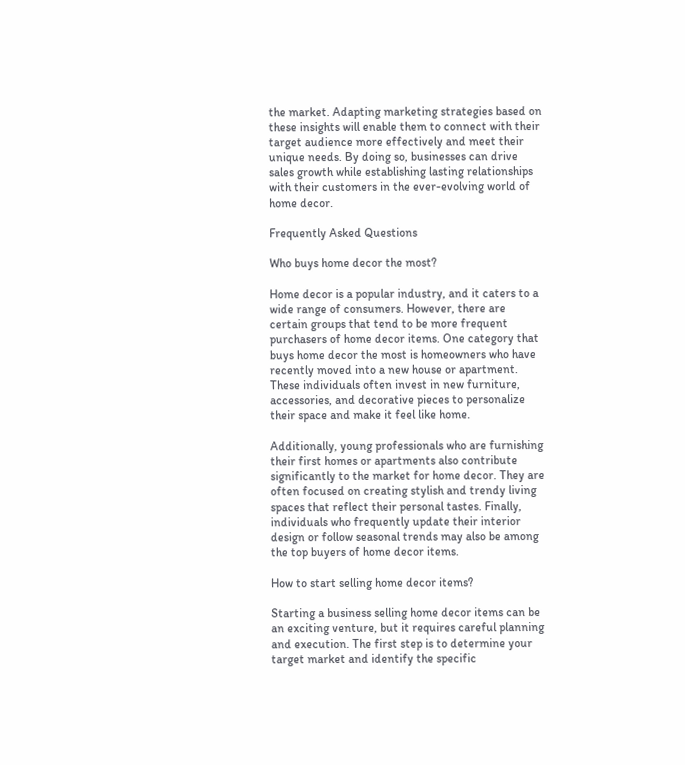the market. Adapting marketing strategies based on these insights will enable them to connect with their target audience more effectively and meet their unique needs. By doing so, businesses can drive sales growth while establishing lasting relationships with their customers in the ever-evolving world of home decor.

Frequently Asked Questions

Who buys home decor the most?

Home decor is a popular industry, and it caters to a wide range of consumers. However, there are certain groups that tend to be more frequent purchasers of home decor items. One category that buys home decor the most is homeowners who have recently moved into a new house or apartment. These individuals often invest in new furniture, accessories, and decorative pieces to personalize their space and make it feel like home.

Additionally, young professionals who are furnishing their first homes or apartments also contribute significantly to the market for home decor. They are often focused on creating stylish and trendy living spaces that reflect their personal tastes. Finally, individuals who frequently update their interior design or follow seasonal trends may also be among the top buyers of home decor items.

How to start selling home decor items?

Starting a business selling home decor items can be an exciting venture, but it requires careful planning and execution. The first step is to determine your target market and identify the specific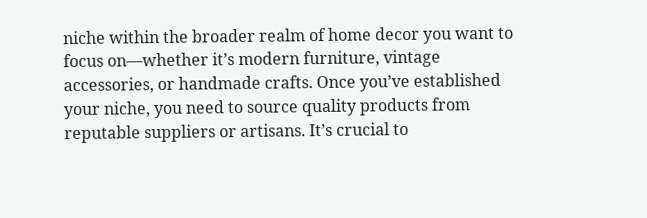niche within the broader realm of home decor you want to focus on—whether it’s modern furniture, vintage accessories, or handmade crafts. Once you’ve established your niche, you need to source quality products from reputable suppliers or artisans. It’s crucial to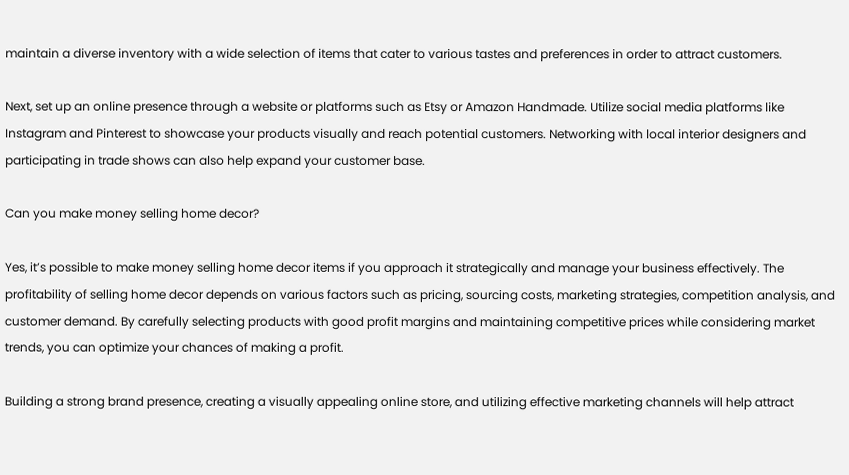maintain a diverse inventory with a wide selection of items that cater to various tastes and preferences in order to attract customers.

Next, set up an online presence through a website or platforms such as Etsy or Amazon Handmade. Utilize social media platforms like Instagram and Pinterest to showcase your products visually and reach potential customers. Networking with local interior designers and participating in trade shows can also help expand your customer base.

Can you make money selling home decor?

Yes, it’s possible to make money selling home decor items if you approach it strategically and manage your business effectively. The profitability of selling home decor depends on various factors such as pricing, sourcing costs, marketing strategies, competition analysis, and customer demand. By carefully selecting products with good profit margins and maintaining competitive prices while considering market trends, you can optimize your chances of making a profit.

Building a strong brand presence, creating a visually appealing online store, and utilizing effective marketing channels will help attract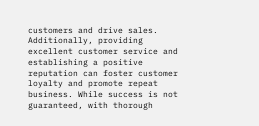customers and drive sales. Additionally, providing excellent customer service and establishing a positive reputation can foster customer loyalty and promote repeat business. While success is not guaranteed, with thorough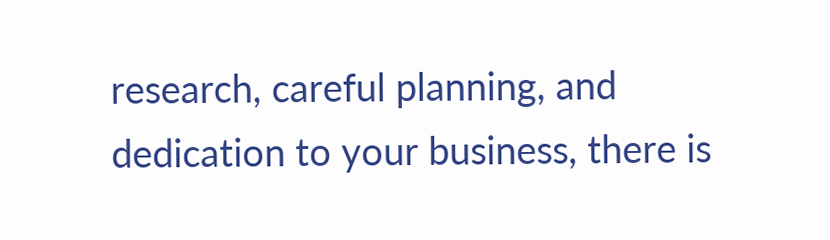research, careful planning, and dedication to your business, there is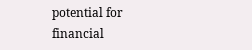potential for financial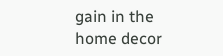gain in the home decor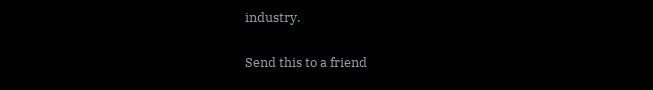industry.

Send this to a friend